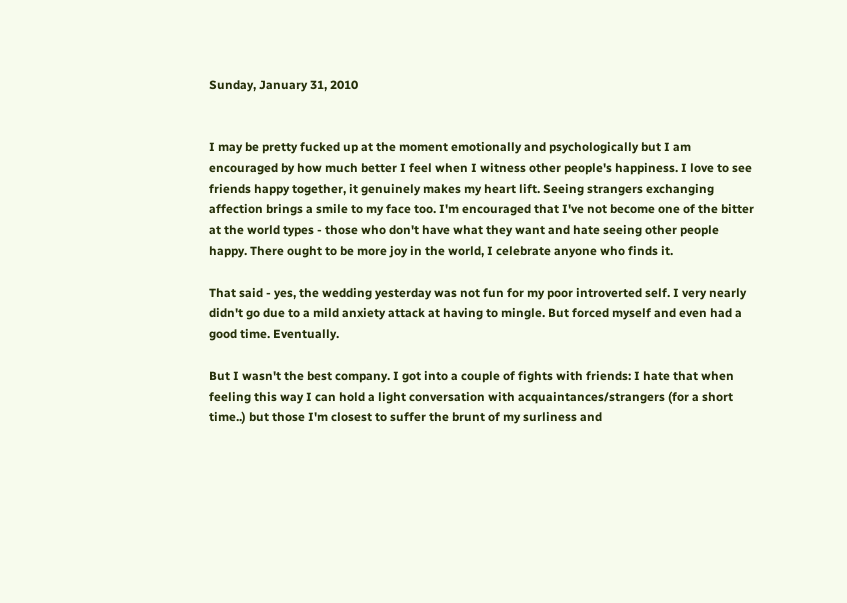Sunday, January 31, 2010


I may be pretty fucked up at the moment emotionally and psychologically but I am encouraged by how much better I feel when I witness other people's happiness. I love to see friends happy together, it genuinely makes my heart lift. Seeing strangers exchanging affection brings a smile to my face too. I'm encouraged that I've not become one of the bitter at the world types - those who don't have what they want and hate seeing other people happy. There ought to be more joy in the world, I celebrate anyone who finds it.

That said - yes, the wedding yesterday was not fun for my poor introverted self. I very nearly didn't go due to a mild anxiety attack at having to mingle. But forced myself and even had a good time. Eventually.

But I wasn't the best company. I got into a couple of fights with friends: I hate that when feeling this way I can hold a light conversation with acquaintances/strangers (for a short time..) but those I'm closest to suffer the brunt of my surliness and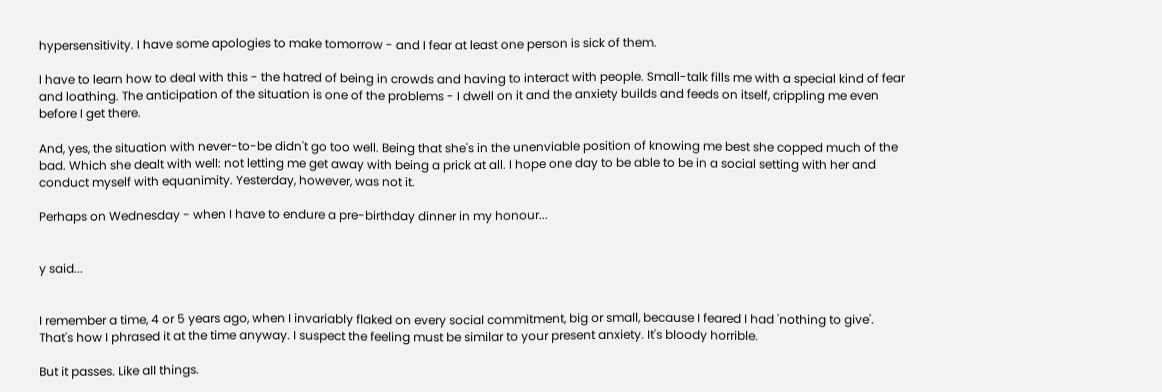hypersensitivity. I have some apologies to make tomorrow - and I fear at least one person is sick of them.

I have to learn how to deal with this - the hatred of being in crowds and having to interact with people. Small-talk fills me with a special kind of fear and loathing. The anticipation of the situation is one of the problems - I dwell on it and the anxiety builds and feeds on itself, crippling me even before I get there.

And, yes, the situation with never-to-be didn't go too well. Being that she's in the unenviable position of knowing me best she copped much of the bad. Which she dealt with well: not letting me get away with being a prick at all. I hope one day to be able to be in a social setting with her and conduct myself with equanimity. Yesterday, however, was not it.

Perhaps on Wednesday - when I have to endure a pre-birthday dinner in my honour...


y said...


I remember a time, 4 or 5 years ago, when I invariably flaked on every social commitment, big or small, because I feared I had 'nothing to give'. That's how I phrased it at the time anyway. I suspect the feeling must be similar to your present anxiety. It's bloody horrible.

But it passes. Like all things.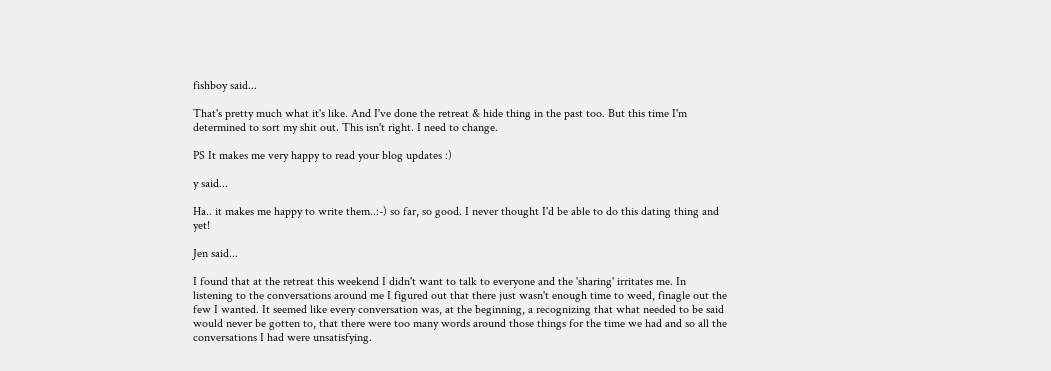fishboy said...

That's pretty much what it's like. And I've done the retreat & hide thing in the past too. But this time I'm determined to sort my shit out. This isn't right. I need to change.

PS It makes me very happy to read your blog updates :)

y said...

Ha.. it makes me happy to write them..:-) so far, so good. I never thought I'd be able to do this dating thing and yet!

Jen said...

I found that at the retreat this weekend I didn't want to talk to everyone and the 'sharing' irritates me. In listening to the conversations around me I figured out that there just wasn't enough time to weed, finagle out the few I wanted. It seemed like every conversation was, at the beginning, a recognizing that what needed to be said would never be gotten to, that there were too many words around those things for the time we had and so all the conversations I had were unsatisfying.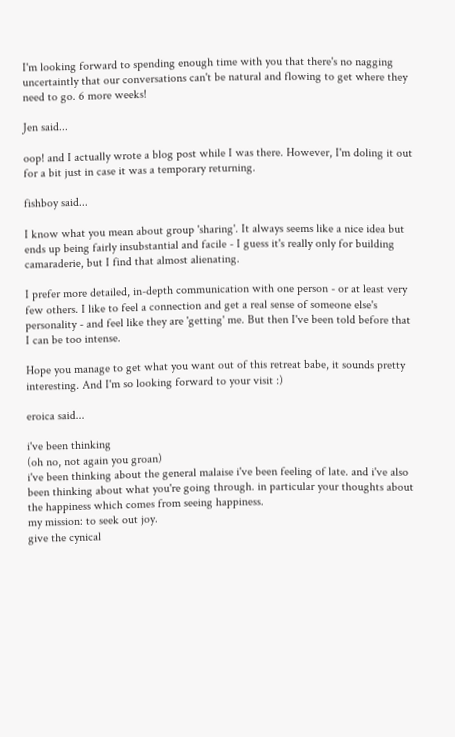I'm looking forward to spending enough time with you that there's no nagging uncertaintly that our conversations can't be natural and flowing to get where they need to go. 6 more weeks!

Jen said...

oop! and I actually wrote a blog post while I was there. However, I'm doling it out for a bit just in case it was a temporary returning.

fishboy said...

I know what you mean about group 'sharing'. It always seems like a nice idea but ends up being fairly insubstantial and facile - I guess it's really only for building camaraderie, but I find that almost alienating.

I prefer more detailed, in-depth communication with one person - or at least very few others. I like to feel a connection and get a real sense of someone else's personality - and feel like they are 'getting' me. But then I've been told before that I can be too intense.

Hope you manage to get what you want out of this retreat babe, it sounds pretty interesting. And I'm so looking forward to your visit :)

eroica said...

i've been thinking
(oh no, not again you groan)
i've been thinking about the general malaise i've been feeling of late. and i've also been thinking about what you're going through. in particular your thoughts about the happiness which comes from seeing happiness.
my mission: to seek out joy.
give the cynical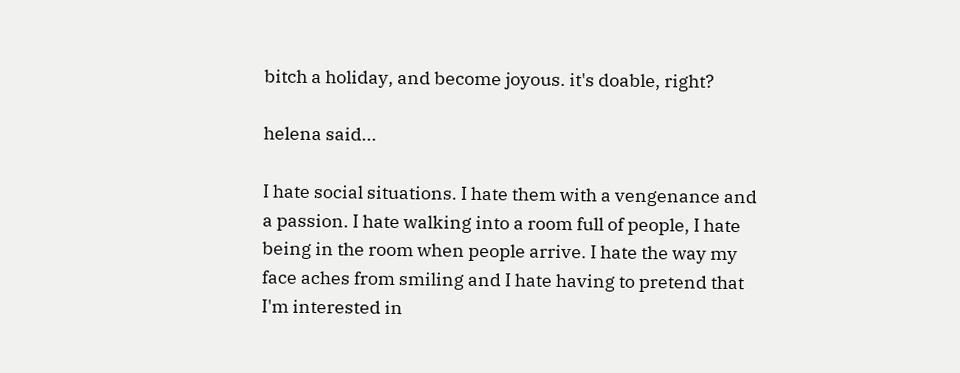bitch a holiday, and become joyous. it's doable, right?

helena said...

I hate social situations. I hate them with a vengenance and a passion. I hate walking into a room full of people, I hate being in the room when people arrive. I hate the way my face aches from smiling and I hate having to pretend that I'm interested in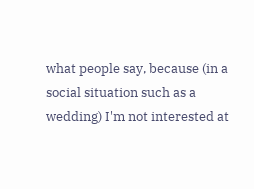what people say, because (in a social situation such as a wedding) I'm not interested at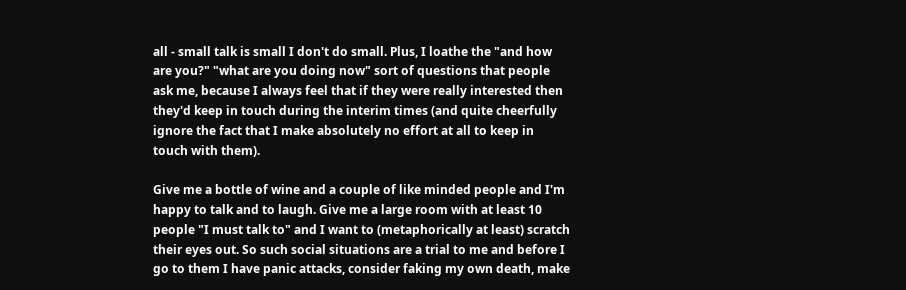all - small talk is small I don't do small. Plus, I loathe the "and how are you?" "what are you doing now" sort of questions that people ask me, because I always feel that if they were really interested then they'd keep in touch during the interim times (and quite cheerfully ignore the fact that I make absolutely no effort at all to keep in touch with them).

Give me a bottle of wine and a couple of like minded people and I'm happy to talk and to laugh. Give me a large room with at least 10 people "I must talk to" and I want to (metaphorically at least) scratch their eyes out. So such social situations are a trial to me and before I go to them I have panic attacks, consider faking my own death, make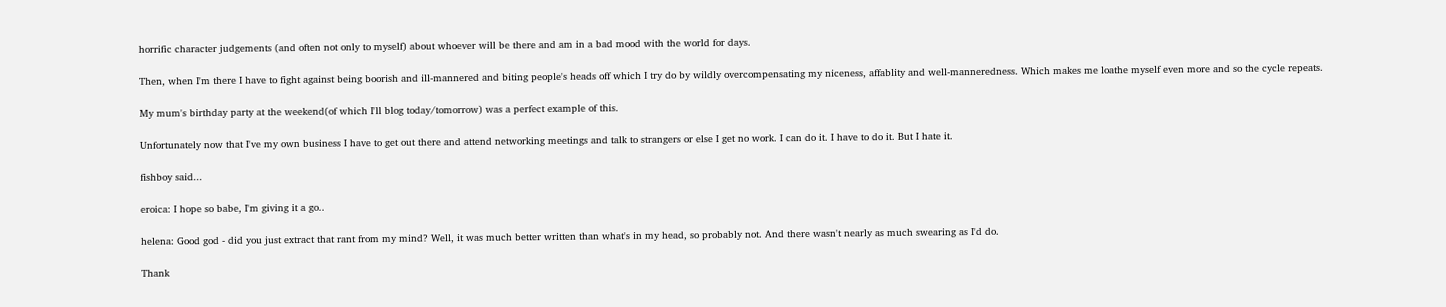horrific character judgements (and often not only to myself) about whoever will be there and am in a bad mood with the world for days.

Then, when I'm there I have to fight against being boorish and ill-mannered and biting people's heads off which I try do by wildly overcompensating my niceness, affablity and well-manneredness. Which makes me loathe myself even more and so the cycle repeats.

My mum's birthday party at the weekend(of which I'll blog today/tomorrow) was a perfect example of this.

Unfortunately now that I've my own business I have to get out there and attend networking meetings and talk to strangers or else I get no work. I can do it. I have to do it. But I hate it.

fishboy said...

eroica: I hope so babe, I'm giving it a go..

helena: Good god - did you just extract that rant from my mind? Well, it was much better written than what's in my head, so probably not. And there wasn't nearly as much swearing as I'd do.

Thank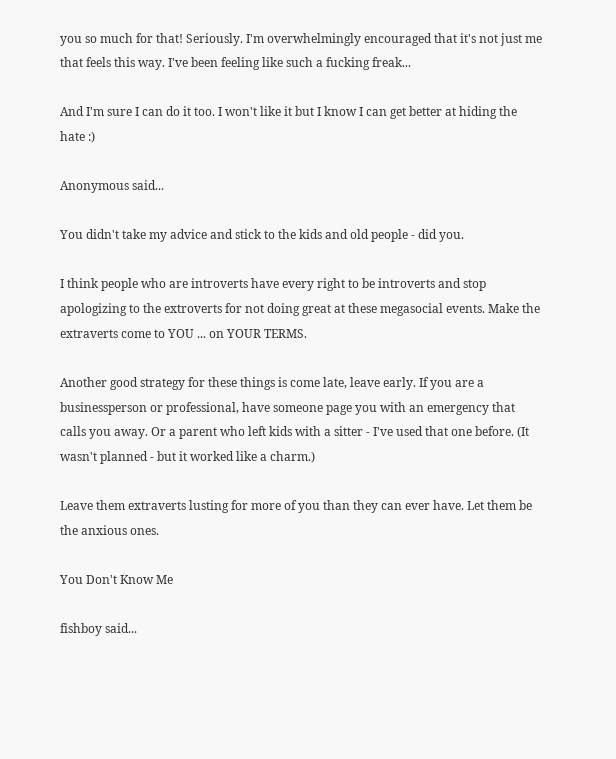you so much for that! Seriously. I'm overwhelmingly encouraged that it's not just me that feels this way. I've been feeling like such a fucking freak...

And I'm sure I can do it too. I won't like it but I know I can get better at hiding the hate :)

Anonymous said...

You didn't take my advice and stick to the kids and old people - did you.

I think people who are introverts have every right to be introverts and stop apologizing to the extroverts for not doing great at these megasocial events. Make the extraverts come to YOU ... on YOUR TERMS.

Another good strategy for these things is come late, leave early. If you are a businessperson or professional, have someone page you with an emergency that calls you away. Or a parent who left kids with a sitter - I've used that one before. (It wasn't planned - but it worked like a charm.)

Leave them extraverts lusting for more of you than they can ever have. Let them be the anxious ones.

You Don't Know Me

fishboy said...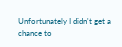Unfortunately I didn't get a chance to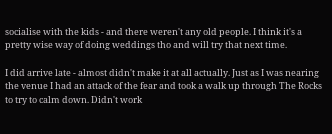socialise with the kids - and there weren't any old people. I think it's a pretty wise way of doing weddings tho and will try that next time.

I did arrive late - almost didn't make it at all actually. Just as I was nearing the venue I had an attack of the fear and took a walk up through The Rocks to try to calm down. Didn't work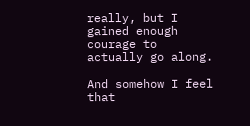really, but I gained enough courage to actually go along.

And somehow I feel that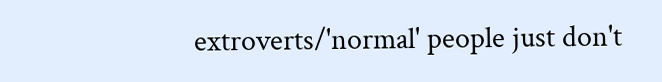extroverts/'normal' people just don't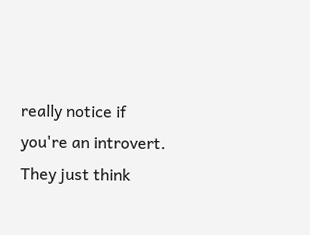really notice if you're an introvert. They just think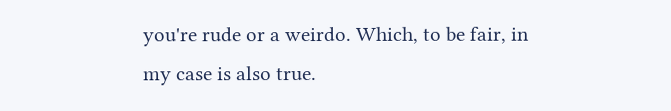you're rude or a weirdo. Which, to be fair, in my case is also true.